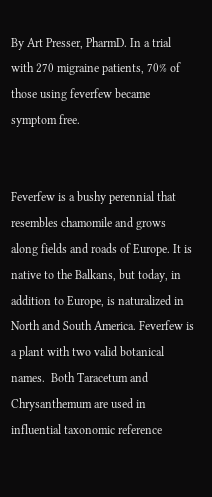By Art Presser, PharmD. In a trial with 270 migraine patients, 70% of those using feverfew became symptom free.


Feverfew is a bushy perennial that resembles chamomile and grows along fields and roads of Europe. It is native to the Balkans, but today, in addition to Europe, is naturalized in North and South America. Feverfew is a plant with two valid botanical names.  Both Taracetum and Chrysanthemum are used in influential taxonomic reference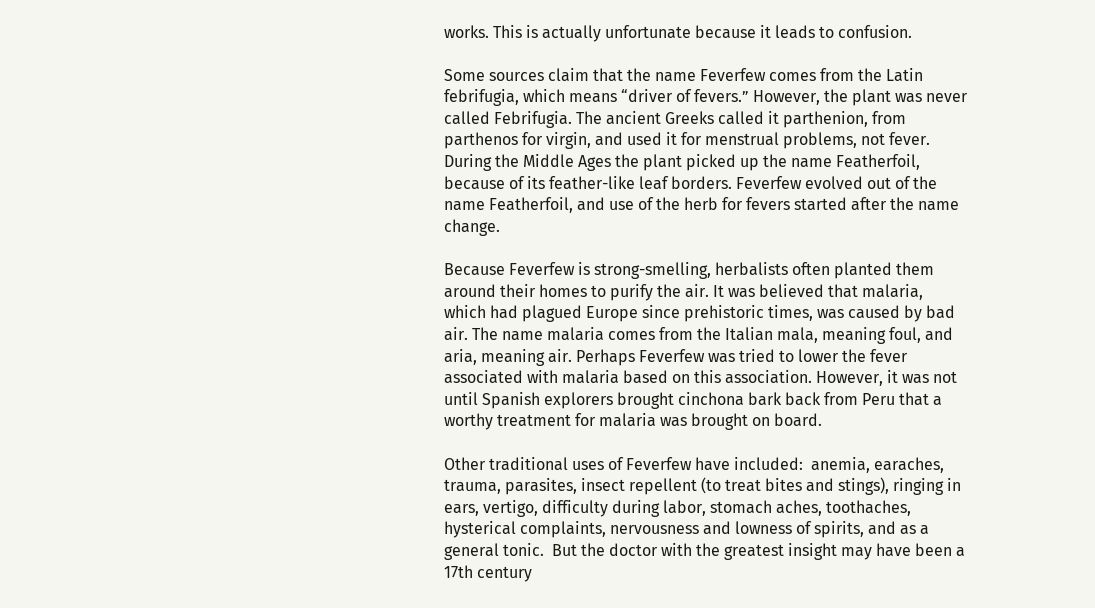works. This is actually unfortunate because it leads to confusion.

Some sources claim that the name Feverfew comes from the Latin febrifugia, which means “driver of fevers.” However, the plant was never called Febrifugia. The ancient Greeks called it parthenion, from parthenos for virgin, and used it for menstrual problems, not fever. During the Middle Ages the plant picked up the name Featherfoil, because of its feather-like leaf borders. Feverfew evolved out of the name Featherfoil, and use of the herb for fevers started after the name change.

Because Feverfew is strong-smelling, herbalists often planted them around their homes to purify the air. It was believed that malaria, which had plagued Europe since prehistoric times, was caused by bad air. The name malaria comes from the Italian mala, meaning foul, and aria, meaning air. Perhaps Feverfew was tried to lower the fever associated with malaria based on this association. However, it was not until Spanish explorers brought cinchona bark back from Peru that a worthy treatment for malaria was brought on board.

Other traditional uses of Feverfew have included:  anemia, earaches, trauma, parasites, insect repellent (to treat bites and stings), ringing in ears, vertigo, difficulty during labor, stomach aches, toothaches, hysterical complaints, nervousness and lowness of spirits, and as a general tonic.  But the doctor with the greatest insight may have been a 17th century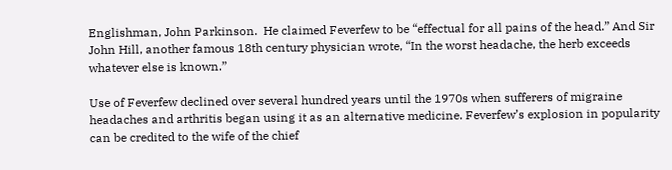Englishman, John Parkinson.  He claimed Feverfew to be “effectual for all pains of the head.” And Sir John Hill, another famous 18th century physician wrote, “In the worst headache, the herb exceeds whatever else is known.”

Use of Feverfew declined over several hundred years until the 1970s when sufferers of migraine headaches and arthritis began using it as an alternative medicine. Feverfew’s explosion in popularity can be credited to the wife of the chief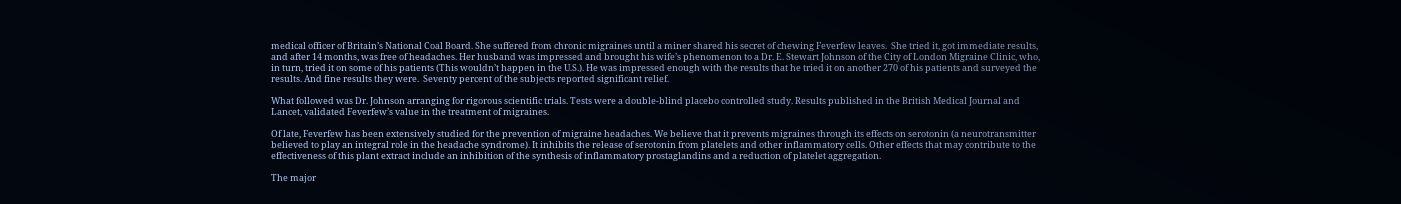medical officer of Britain’s National Coal Board. She suffered from chronic migraines until a miner shared his secret of chewing Feverfew leaves.  She tried it, got immediate results, and after 14 months, was free of headaches. Her husband was impressed and brought his wife’s phenomenon to a Dr. E. Stewart Johnson of the City of London Migraine Clinic, who, in turn, tried it on some of his patients (This wouldn’t happen in the U.S.). He was impressed enough with the results that he tried it on another 270 of his patients and surveyed the results. And fine results they were.  Seventy percent of the subjects reported significant relief.

What followed was Dr. Johnson arranging for rigorous scientific trials. Tests were a double-blind placebo controlled study. Results published in the British Medical Journal and Lancet, validated Feverfew’s value in the treatment of migraines.

Of late, Feverfew has been extensively studied for the prevention of migraine headaches. We believe that it prevents migraines through its effects on serotonin (a neurotransmitter believed to play an integral role in the headache syndrome). It inhibits the release of serotonin from platelets and other inflammatory cells. Other effects that may contribute to the effectiveness of this plant extract include an inhibition of the synthesis of inflammatory prostaglandins and a reduction of platelet aggregation.

The major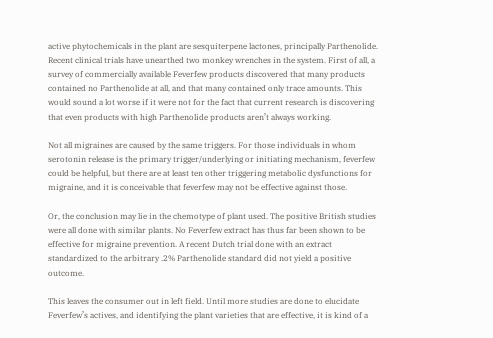active phytochemicals in the plant are sesquiterpene lactones, principally Parthenolide.  Recent clinical trials have unearthed two monkey wrenches in the system. First of all, a survey of commercially available Feverfew products discovered that many products contained no Parthenolide at all, and that many contained only trace amounts. This would sound a lot worse if it were not for the fact that current research is discovering that even products with high Parthenolide products aren’t always working.

Not all migraines are caused by the same triggers. For those individuals in whom serotonin release is the primary trigger/underlying or initiating mechanism, feverfew could be helpful, but there are at least ten other triggering metabolic dysfunctions for migraine, and it is conceivable that feverfew may not be effective against those.

Or, the conclusion may lie in the chemotype of plant used. The positive British studies were all done with similar plants. No Feverfew extract has thus far been shown to be effective for migraine prevention. A recent Dutch trial done with an extract standardized to the arbitrary .2% Parthenolide standard did not yield a positive outcome.

This leaves the consumer out in left field. Until more studies are done to elucidate Feverfew’s actives, and identifying the plant varieties that are effective, it is kind of a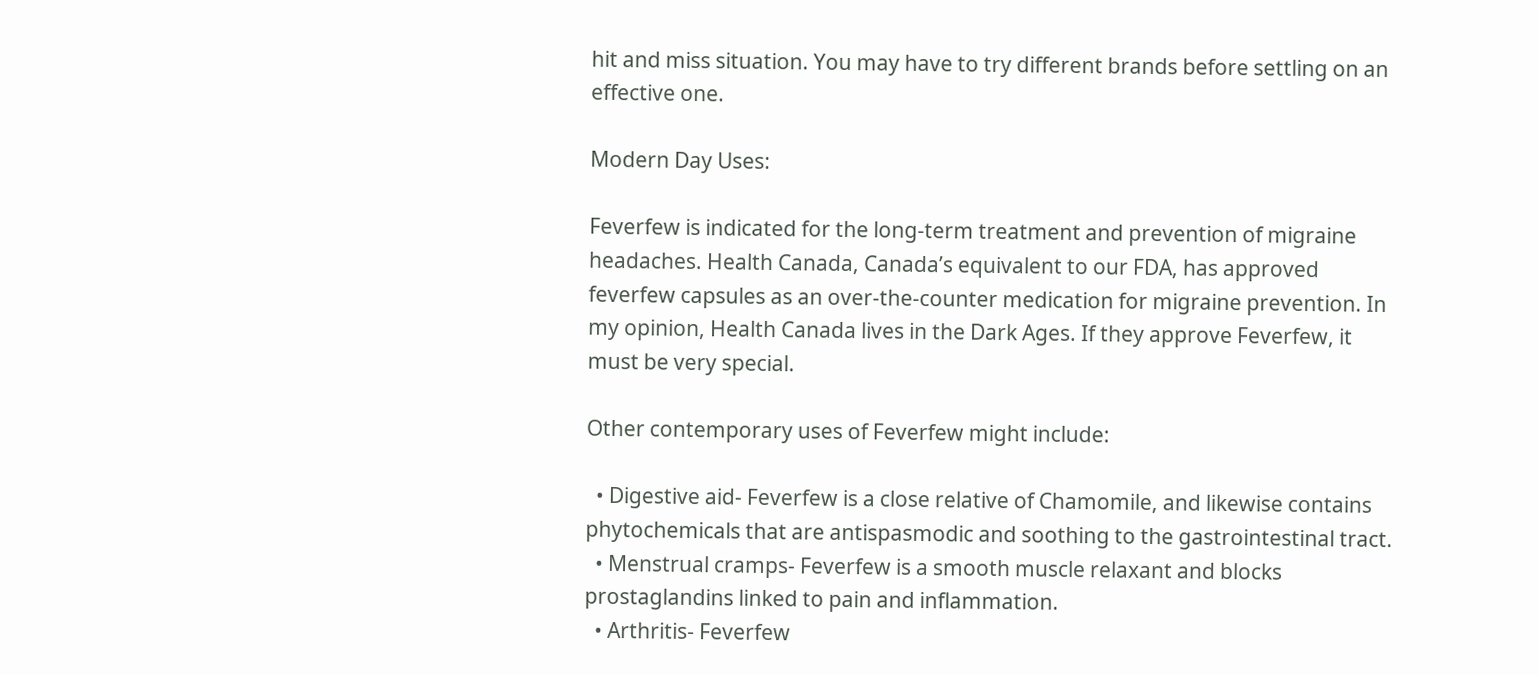hit and miss situation. You may have to try different brands before settling on an effective one.

Modern Day Uses:

Feverfew is indicated for the long-term treatment and prevention of migraine headaches. Health Canada, Canada’s equivalent to our FDA, has approved feverfew capsules as an over-the-counter medication for migraine prevention. In my opinion, Health Canada lives in the Dark Ages. If they approve Feverfew, it must be very special.

Other contemporary uses of Feverfew might include:

  • Digestive aid- Feverfew is a close relative of Chamomile, and likewise contains phytochemicals that are antispasmodic and soothing to the gastrointestinal tract.
  • Menstrual cramps- Feverfew is a smooth muscle relaxant and blocks prostaglandins linked to pain and inflammation.
  • Arthritis- Feverfew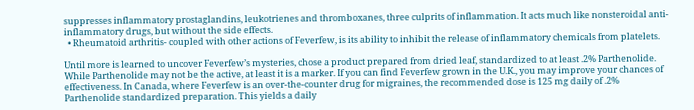suppresses inflammatory prostaglandins, leukotrienes and thromboxanes, three culprits of inflammation. It acts much like nonsteroidal anti-inflammatory drugs, but without the side effects.
  • Rheumatoid arthritis- coupled with other actions of Feverfew, is its ability to inhibit the release of inflammatory chemicals from platelets.

Until more is learned to uncover Feverfew’s mysteries, chose a product prepared from dried leaf, standardized to at least .2% Parthenolide. While Parthenolide may not be the active, at least it is a marker. If you can find Feverfew grown in the U.K., you may improve your chances of effectiveness. In Canada, where Feverfew is an over-the-counter drug for migraines, the recommended dose is 125 mg daily of .2% Parthenolide standardized preparation. This yields a daily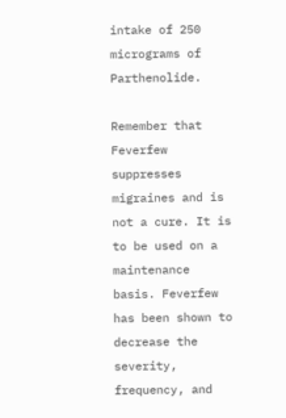intake of 250 micrograms of Parthenolide.

Remember that Feverfew suppresses migraines and is not a cure. It is to be used on a maintenance basis. Feverfew has been shown to decrease the severity, frequency, and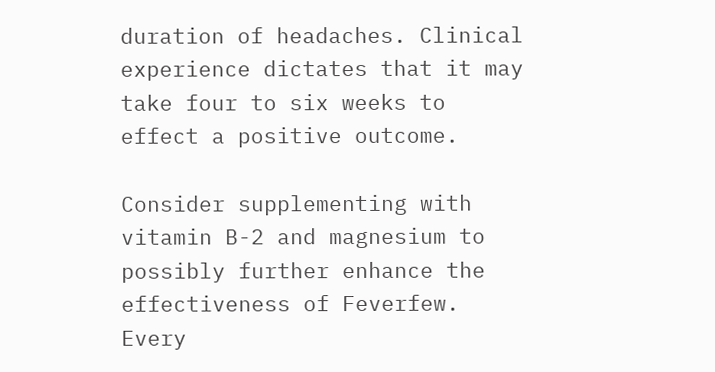duration of headaches. Clinical experience dictates that it may take four to six weeks to effect a positive outcome.

Consider supplementing with vitamin B-2 and magnesium to possibly further enhance the effectiveness of Feverfew. Every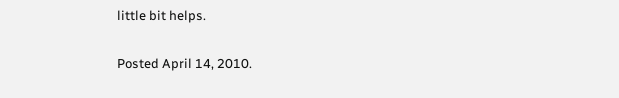little bit helps.

Posted April 14, 2010.